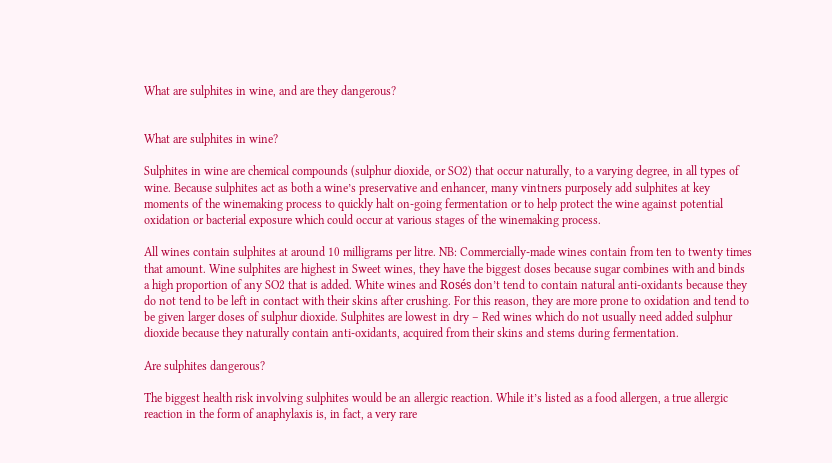What are sulphites in wine, and are they dangerous?


What are sulphites in wine?

Sulphites in wine are chemical compounds (sulphur dioxide, or SO2) that occur naturally, to a varying degree, in all types of wine. Because sulphites act as both a wine’s preservative and enhancer, many vintners purposely add sulphites at key moments of the winemaking process to quickly halt on-going fermentation or to help protect the wine against potential oxidation or bacterial exposure which could occur at various stages of the winemaking process.

All wines contain sulphites at around 10 milligrams per litre. NB: Commercially-made wines contain from ten to twenty times that amount. Wine sulphites are highest in Sweet wines, they have the biggest doses because sugar combines with and binds a high proportion of any SO2 that is added. White wines and Rosés don’t tend to contain natural anti-oxidants because they do not tend to be left in contact with their skins after crushing. For this reason, they are more prone to oxidation and tend to be given larger doses of sulphur dioxide. Sulphites are lowest in dry – Red wines which do not usually need added sulphur dioxide because they naturally contain anti-oxidants, acquired from their skins and stems during fermentation.

Are sulphites dangerous?

The biggest health risk involving sulphites would be an allergic reaction. While it’s listed as a food allergen, a true allergic reaction in the form of anaphylaxis is, in fact, a very rare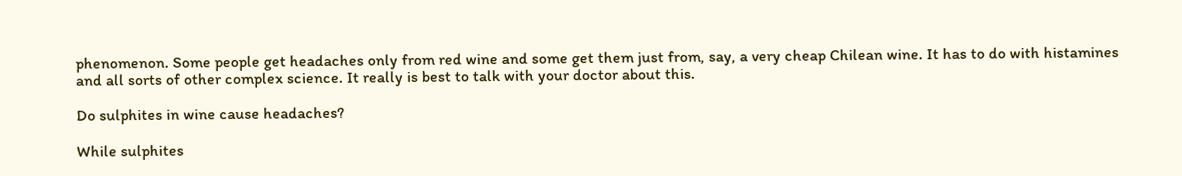phenomenon. Some people get headaches only from red wine and some get them just from, say, a very cheap Chilean wine. It has to do with histamines and all sorts of other complex science. It really is best to talk with your doctor about this.

Do sulphites in wine cause headaches?

While sulphites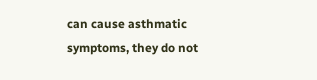can cause asthmatic symptoms, they do not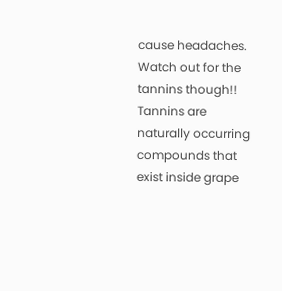cause headaches. Watch out for the tannins though!! Tannins are naturally occurring compounds that exist inside grape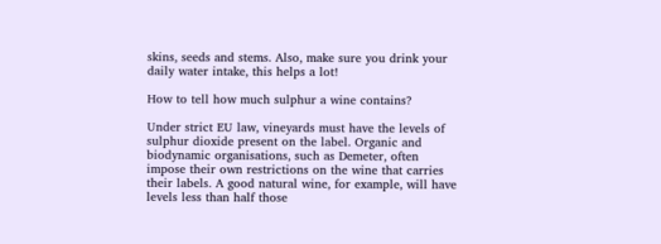skins, seeds and stems. Also, make sure you drink your daily water intake, this helps a lot!

How to tell how much sulphur a wine contains?

Under strict EU law, vineyards must have the levels of sulphur dioxide present on the label. Organic and biodynamic organisations, such as Demeter, often impose their own restrictions on the wine that carries their labels. A good natural wine, for example, will have levels less than half those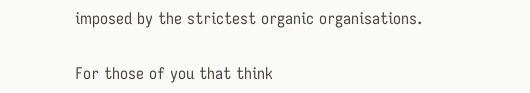imposed by the strictest organic organisations.

For those of you that think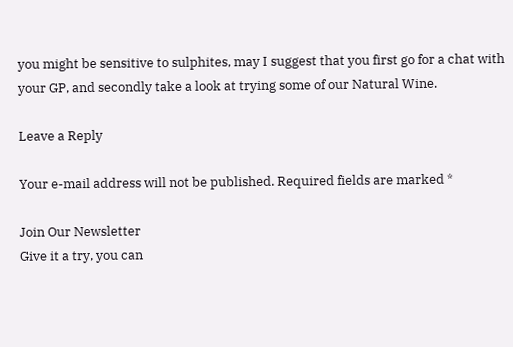you might be sensitive to sulphites, may I suggest that you first go for a chat with your GP, and secondly take a look at trying some of our Natural Wine.

Leave a Reply

Your e-mail address will not be published. Required fields are marked *

Join Our Newsletter
Give it a try, you can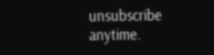unsubscribe anytime.